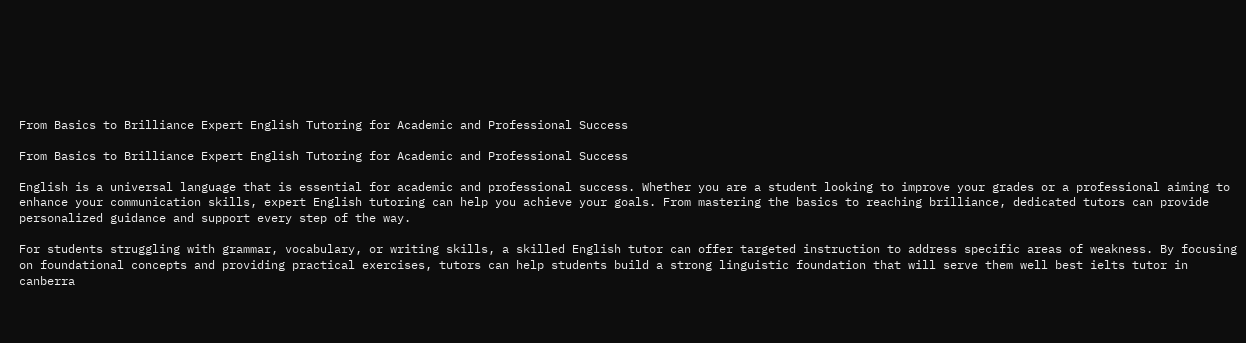From Basics to Brilliance Expert English Tutoring for Academic and Professional Success

From Basics to Brilliance Expert English Tutoring for Academic and Professional Success

English is a universal language that is essential for academic and professional success. Whether you are a student looking to improve your grades or a professional aiming to enhance your communication skills, expert English tutoring can help you achieve your goals. From mastering the basics to reaching brilliance, dedicated tutors can provide personalized guidance and support every step of the way.

For students struggling with grammar, vocabulary, or writing skills, a skilled English tutor can offer targeted instruction to address specific areas of weakness. By focusing on foundational concepts and providing practical exercises, tutors can help students build a strong linguistic foundation that will serve them well best ielts tutor in canberra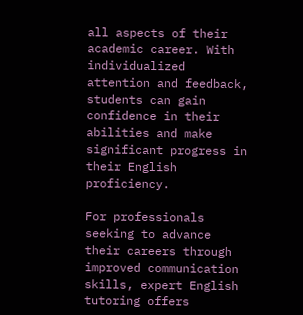all aspects of their academic career. With individualized attention and feedback, students can gain confidence in their abilities and make significant progress in their English proficiency.

For professionals seeking to advance their careers through improved communication skills, expert English tutoring offers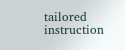tailored instruction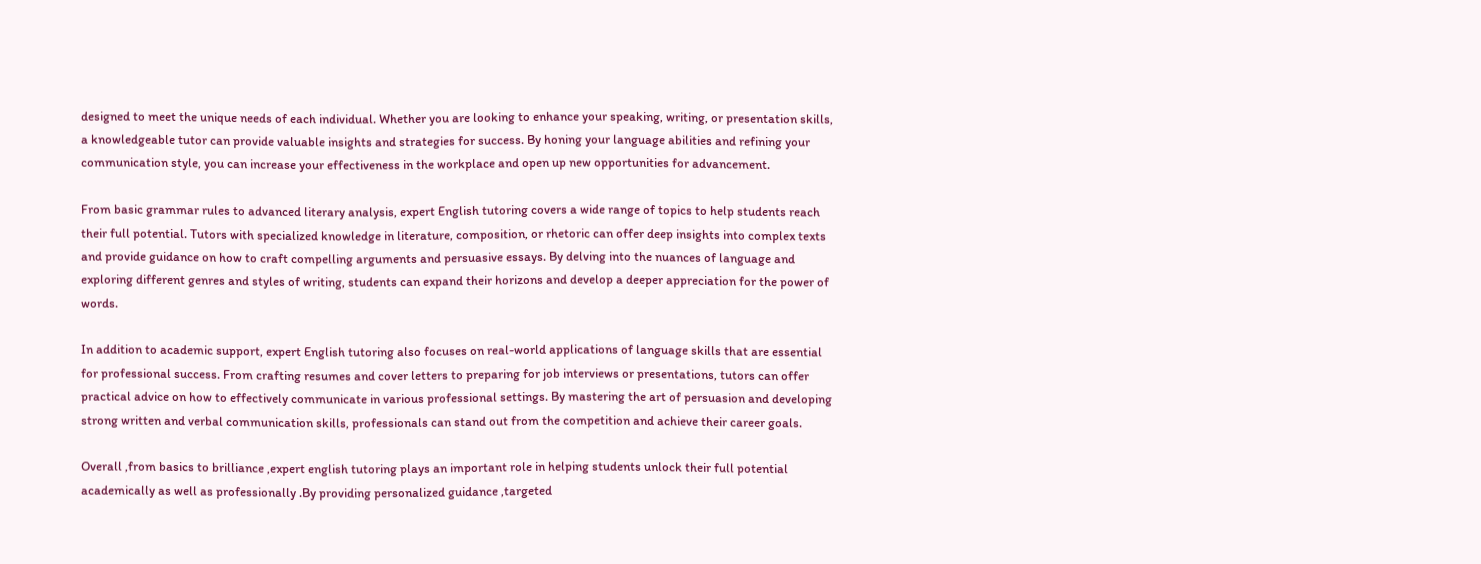designed to meet the unique needs of each individual. Whether you are looking to enhance your speaking, writing, or presentation skills, a knowledgeable tutor can provide valuable insights and strategies for success. By honing your language abilities and refining your communication style, you can increase your effectiveness in the workplace and open up new opportunities for advancement.

From basic grammar rules to advanced literary analysis, expert English tutoring covers a wide range of topics to help students reach their full potential. Tutors with specialized knowledge in literature, composition, or rhetoric can offer deep insights into complex texts and provide guidance on how to craft compelling arguments and persuasive essays. By delving into the nuances of language and exploring different genres and styles of writing, students can expand their horizons and develop a deeper appreciation for the power of words.

In addition to academic support, expert English tutoring also focuses on real-world applications of language skills that are essential for professional success. From crafting resumes and cover letters to preparing for job interviews or presentations, tutors can offer practical advice on how to effectively communicate in various professional settings. By mastering the art of persuasion and developing strong written and verbal communication skills, professionals can stand out from the competition and achieve their career goals.

Overall ,from basics to brilliance ,expert english tutoring plays an important role in helping students unlock their full potential academically as well as professionally .By providing personalized guidance ,targeted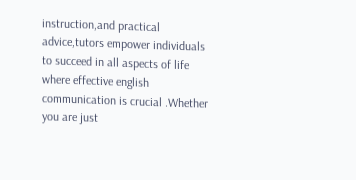instruction,and practical advice,tutors empower individuals to succeed in all aspects of life where effective english communication is crucial .Whether you are just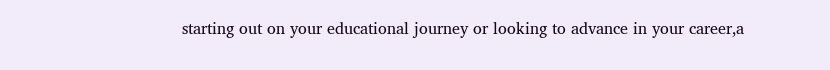starting out on your educational journey or looking to advance in your career,a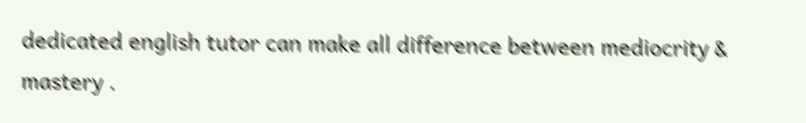dedicated english tutor can make all difference between mediocrity & mastery .